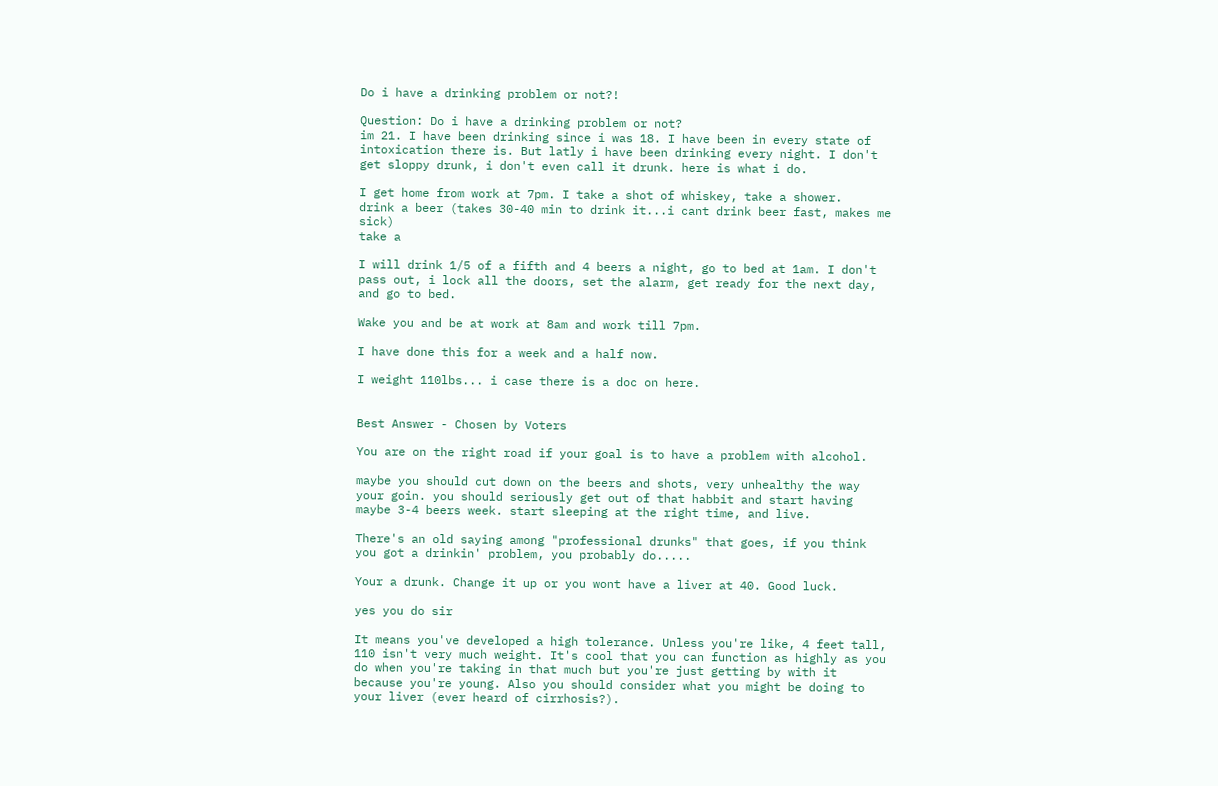Do i have a drinking problem or not?!

Question: Do i have a drinking problem or not?
im 21. I have been drinking since i was 18. I have been in every state of intoxication there is. But latly i have been drinking every night. I don't get sloppy drunk, i don't even call it drunk. here is what i do.

I get home from work at 7pm. I take a shot of whiskey, take a shower.
drink a beer (takes 30-40 min to drink it...i cant drink beer fast, makes me sick)
take a

I will drink 1/5 of a fifth and 4 beers a night, go to bed at 1am. I don't pass out, i lock all the doors, set the alarm, get ready for the next day, and go to bed.

Wake you and be at work at 8am and work till 7pm.

I have done this for a week and a half now.

I weight 110lbs... i case there is a doc on here.


Best Answer - Chosen by Voters

You are on the right road if your goal is to have a problem with alcohol.

maybe you should cut down on the beers and shots, very unhealthy the way your goin. you should seriously get out of that habbit and start having maybe 3-4 beers week. start sleeping at the right time, and live.

There's an old saying among "professional drunks" that goes, if you think you got a drinkin' problem, you probably do.....

Your a drunk. Change it up or you wont have a liver at 40. Good luck.

yes you do sir

It means you've developed a high tolerance. Unless you're like, 4 feet tall, 110 isn't very much weight. It's cool that you can function as highly as you do when you're taking in that much but you're just getting by with it because you're young. Also you should consider what you might be doing to your liver (ever heard of cirrhosis?).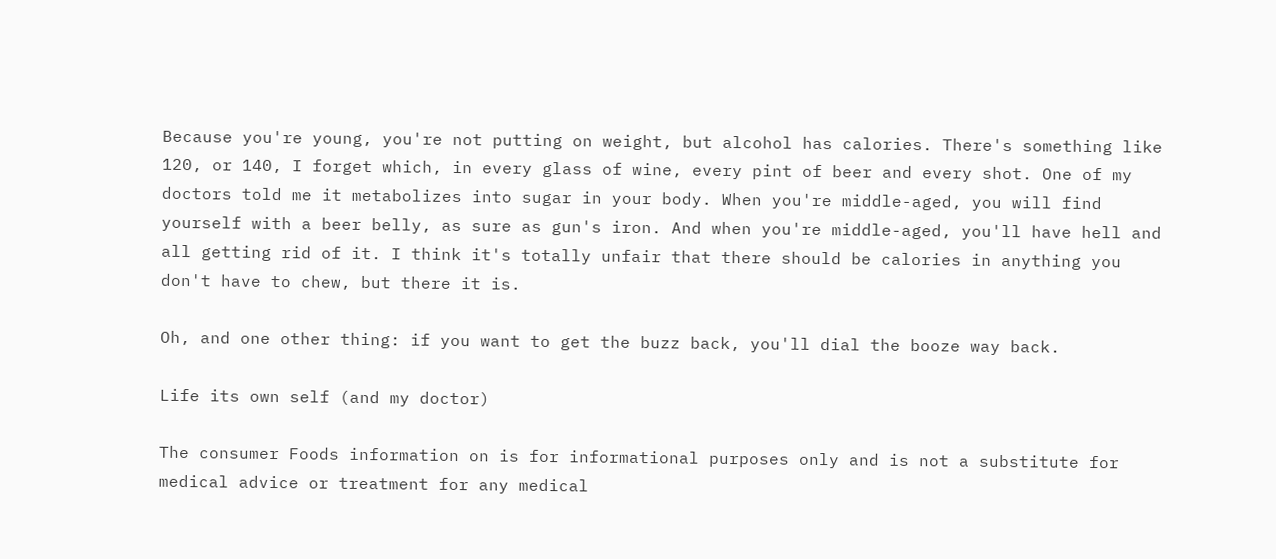Because you're young, you're not putting on weight, but alcohol has calories. There's something like 120, or 140, I forget which, in every glass of wine, every pint of beer and every shot. One of my doctors told me it metabolizes into sugar in your body. When you're middle-aged, you will find yourself with a beer belly, as sure as gun's iron. And when you're middle-aged, you'll have hell and all getting rid of it. I think it's totally unfair that there should be calories in anything you don't have to chew, but there it is.

Oh, and one other thing: if you want to get the buzz back, you'll dial the booze way back.

Life its own self (and my doctor)

The consumer Foods information on is for informational purposes only and is not a substitute for medical advice or treatment for any medical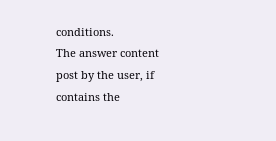conditions.
The answer content post by the user, if contains the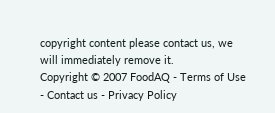copyright content please contact us, we will immediately remove it.
Copyright © 2007 FoodAQ - Terms of Use - Contact us - Privacy Policy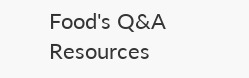Food's Q&A Resources